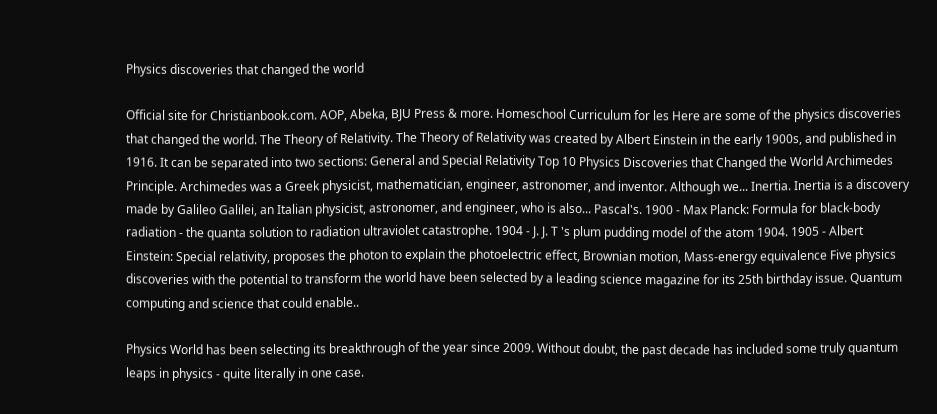Physics discoveries that changed the world

Official site for Christianbook.com. AOP, Abeka, BJU Press & more. Homeschool Curriculum for les Here are some of the physics discoveries that changed the world. The Theory of Relativity. The Theory of Relativity was created by Albert Einstein in the early 1900s, and published in 1916. It can be separated into two sections: General and Special Relativity Top 10 Physics Discoveries that Changed the World Archimedes Principle. Archimedes was a Greek physicist, mathematician, engineer, astronomer, and inventor. Although we... Inertia. Inertia is a discovery made by Galileo Galilei, an Italian physicist, astronomer, and engineer, who is also... Pascal's. 1900 - Max Planck: Formula for black-body radiation - the quanta solution to radiation ultraviolet catastrophe. 1904 - J. J. T 's plum pudding model of the atom 1904. 1905 - Albert Einstein: Special relativity, proposes the photon to explain the photoelectric effect, Brownian motion, Mass-energy equivalence Five physics discoveries with the potential to transform the world have been selected by a leading science magazine for its 25th birthday issue. Quantum computing and science that could enable..

Physics World has been selecting its breakthrough of the year since 2009. Without doubt, the past decade has included some truly quantum leaps in physics - quite literally in one case.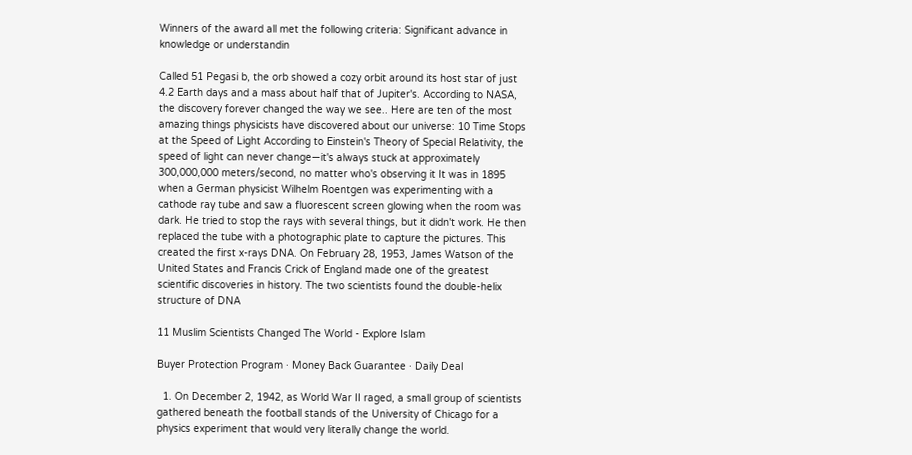Winners of the award all met the following criteria: Significant advance in knowledge or understandin

Called 51 Pegasi b, the orb showed a cozy orbit around its host star of just 4.2 Earth days and a mass about half that of Jupiter's. According to NASA, the discovery forever changed the way we see.. Here are ten of the most amazing things physicists have discovered about our universe: 10 Time Stops at the Speed of Light According to Einstein's Theory of Special Relativity, the speed of light can never change—it's always stuck at approximately 300,000,000 meters/second, no matter who's observing it It was in 1895 when a German physicist Wilhelm Roentgen was experimenting with a cathode ray tube and saw a fluorescent screen glowing when the room was dark. He tried to stop the rays with several things, but it didn't work. He then replaced the tube with a photographic plate to capture the pictures. This created the first x-rays DNA. On February 28, 1953, James Watson of the United States and Francis Crick of England made one of the greatest scientific discoveries in history. The two scientists found the double-helix structure of DNA

11 Muslim Scientists Changed The World - Explore Islam

Buyer Protection Program · Money Back Guarantee · Daily Deal

  1. On December 2, 1942, as World War II raged, a small group of scientists gathered beneath the football stands of the University of Chicago for a physics experiment that would very literally change the world.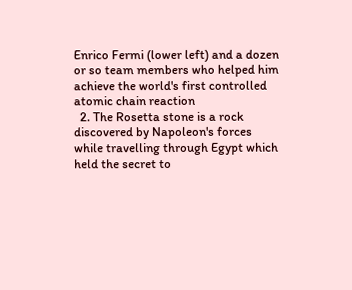Enrico Fermi (lower left) and a dozen or so team members who helped him achieve the world's first controlled atomic chain reaction
  2. The Rosetta stone is a rock discovered by Napoleon's forces while travelling through Egypt which held the secret to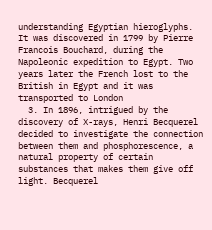understanding Egyptian hieroglyphs. It was discovered in 1799 by Pierre Francois Bouchard, during the Napoleonic expedition to Egypt. Two years later the French lost to the British in Egypt and it was transported to London
  3. In 1896, intrigued by the discovery of X-rays, Henri Becquerel decided to investigate the connection between them and phosphorescence, a natural property of certain substances that makes them give off light. Becquerel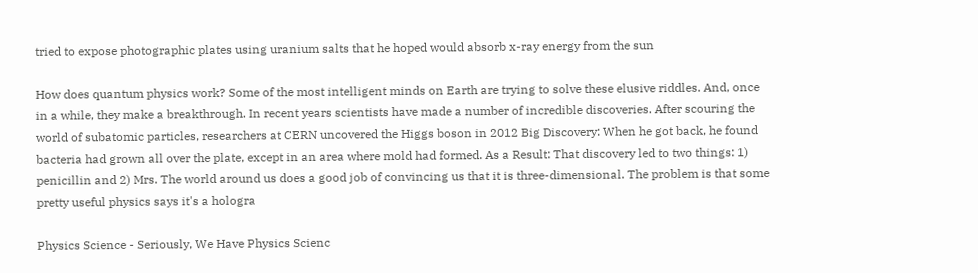tried to expose photographic plates using uranium salts that he hoped would absorb x-ray energy from the sun

How does quantum physics work? Some of the most intelligent minds on Earth are trying to solve these elusive riddles. And, once in a while, they make a breakthrough. In recent years scientists have made a number of incredible discoveries. After scouring the world of subatomic particles, researchers at CERN uncovered the Higgs boson in 2012 Big Discovery: When he got back, he found bacteria had grown all over the plate, except in an area where mold had formed. As a Result: That discovery led to two things: 1) penicillin and 2) Mrs. The world around us does a good job of convincing us that it is three-dimensional. The problem is that some pretty useful physics says it's a hologra

Physics Science - Seriously, We Have Physics Scienc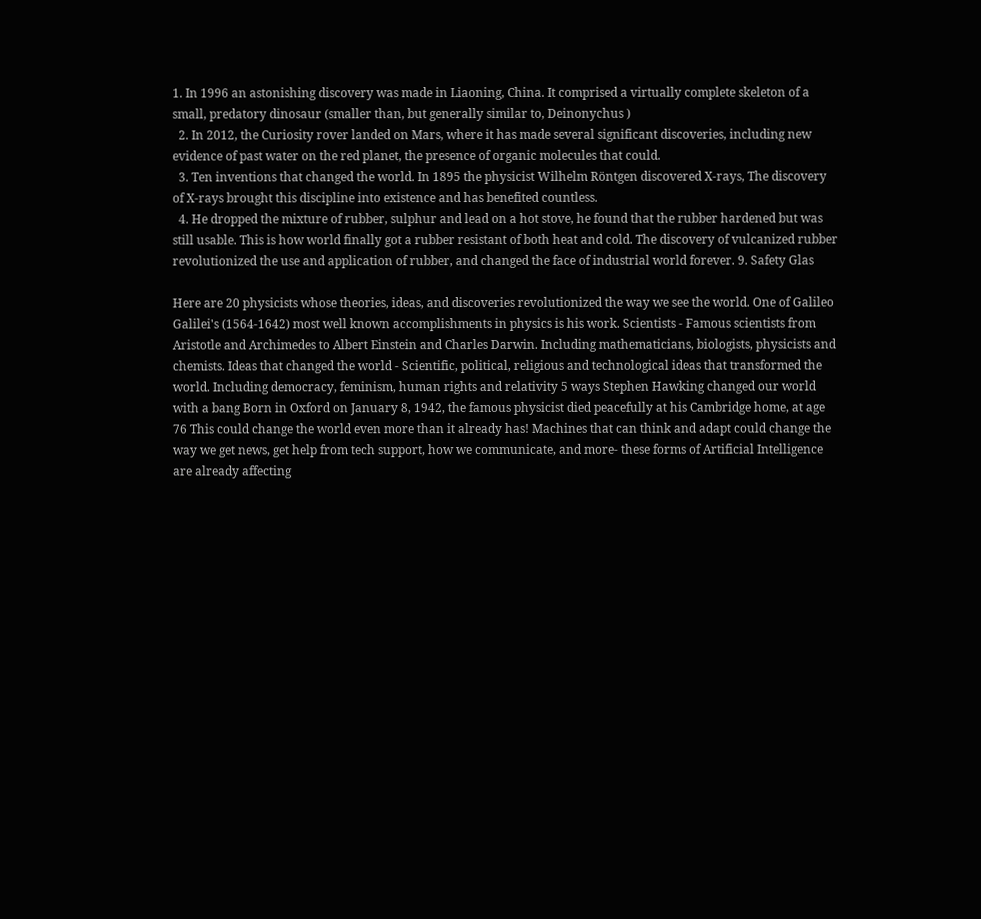1. In 1996 an astonishing discovery was made in Liaoning, China. It comprised a virtually complete skeleton of a small, predatory dinosaur (smaller than, but generally similar to, Deinonychus )
  2. In 2012, the Curiosity rover landed on Mars, where it has made several significant discoveries, including new evidence of past water on the red planet, the presence of organic molecules that could.
  3. Ten inventions that changed the world. In 1895 the physicist Wilhelm Röntgen discovered X-rays, The discovery of X-rays brought this discipline into existence and has benefited countless.
  4. He dropped the mixture of rubber, sulphur and lead on a hot stove, he found that the rubber hardened but was still usable. This is how world finally got a rubber resistant of both heat and cold. The discovery of vulcanized rubber revolutionized the use and application of rubber, and changed the face of industrial world forever. 9. Safety Glas

Here are 20 physicists whose theories, ideas, and discoveries revolutionized the way we see the world. One of Galileo Galilei's (1564-1642) most well known accomplishments in physics is his work. Scientists - Famous scientists from Aristotle and Archimedes to Albert Einstein and Charles Darwin. Including mathematicians, biologists, physicists and chemists. Ideas that changed the world - Scientific, political, religious and technological ideas that transformed the world. Including democracy, feminism, human rights and relativity 5 ways Stephen Hawking changed our world with a bang Born in Oxford on January 8, 1942, the famous physicist died peacefully at his Cambridge home, at age 76 This could change the world even more than it already has! Machines that can think and adapt could change the way we get news, get help from tech support, how we communicate, and more- these forms of Artificial Intelligence are already affecting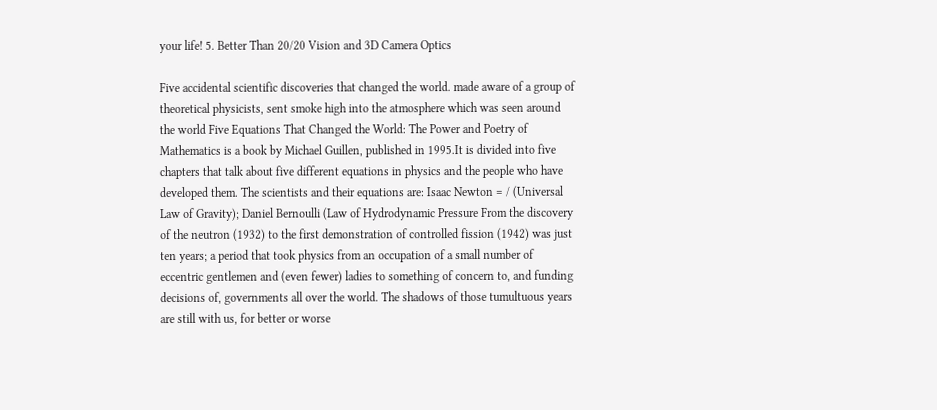your life! 5. Better Than 20/20 Vision and 3D Camera Optics

Five accidental scientific discoveries that changed the world. made aware of a group of theoretical physicists, sent smoke high into the atmosphere which was seen around the world Five Equations That Changed the World: The Power and Poetry of Mathematics is a book by Michael Guillen, published in 1995.It is divided into five chapters that talk about five different equations in physics and the people who have developed them. The scientists and their equations are: Isaac Newton = / (Universal Law of Gravity); Daniel Bernoulli (Law of Hydrodynamic Pressure From the discovery of the neutron (1932) to the first demonstration of controlled fission (1942) was just ten years; a period that took physics from an occupation of a small number of eccentric gentlemen and (even fewer) ladies to something of concern to, and funding decisions of, governments all over the world. The shadows of those tumultuous years are still with us, for better or worse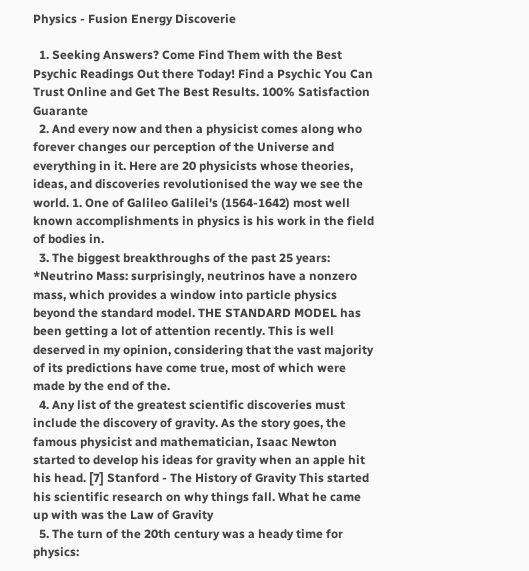Physics - Fusion Energy Discoverie

  1. Seeking Answers? Come Find Them with the Best Psychic Readings Out there Today! Find a Psychic You Can Trust Online and Get The Best Results. 100% Satisfaction Guarante
  2. And every now and then a physicist comes along who forever changes our perception of the Universe and everything in it. Here are 20 physicists whose theories, ideas, and discoveries revolutionised the way we see the world. 1. One of Galileo Galilei's (1564-1642) most well known accomplishments in physics is his work in the field of bodies in.
  3. The biggest breakthroughs of the past 25 years: *Neutrino Mass: surprisingly, neutrinos have a nonzero mass, which provides a window into particle physics beyond the standard model. THE STANDARD MODEL has been getting a lot of attention recently. This is well deserved in my opinion, considering that the vast majority of its predictions have come true, most of which were made by the end of the.
  4. Any list of the greatest scientific discoveries must include the discovery of gravity. As the story goes, the famous physicist and mathematician, Isaac Newton started to develop his ideas for gravity when an apple hit his head. [7] Stanford - The History of Gravity This started his scientific research on why things fall. What he came up with was the Law of Gravity
  5. The turn of the 20th century was a heady time for physics: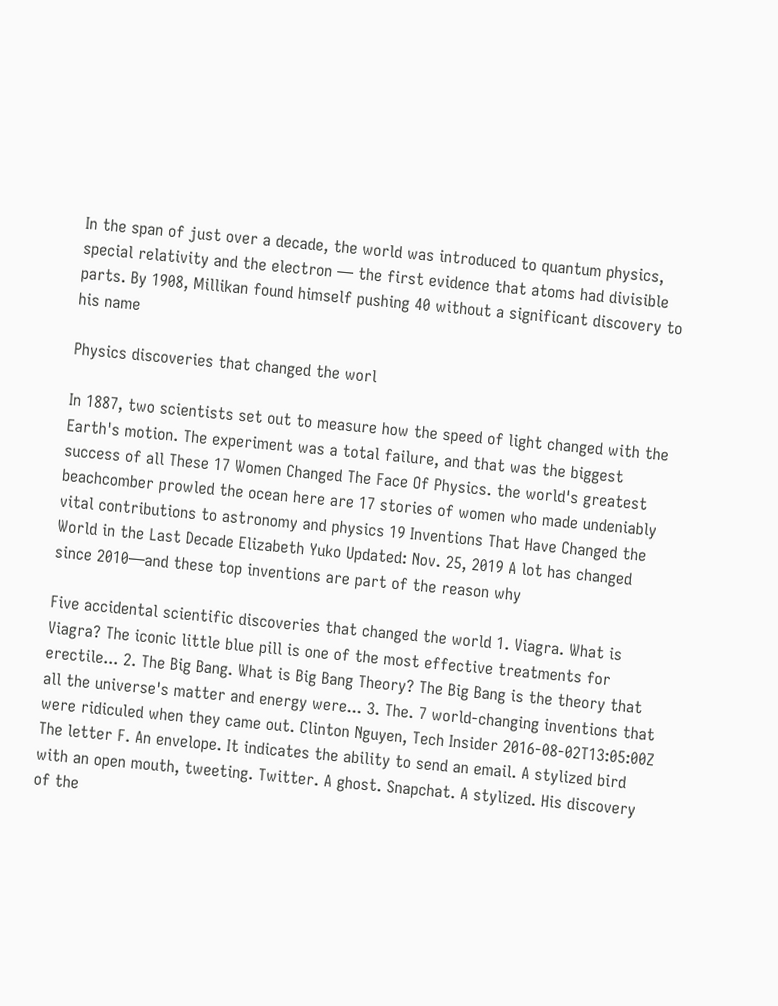In the span of just over a decade, the world was introduced to quantum physics, special relativity and the electron — the first evidence that atoms had divisible parts. By 1908, Millikan found himself pushing 40 without a significant discovery to his name

Physics discoveries that changed the worl

In 1887, two scientists set out to measure how the speed of light changed with the Earth's motion. The experiment was a total failure, and that was the biggest success of all These 17 Women Changed The Face Of Physics. the world's greatest beachcomber prowled the ocean here are 17 stories of women who made undeniably vital contributions to astronomy and physics 19 Inventions That Have Changed the World in the Last Decade Elizabeth Yuko Updated: Nov. 25, 2019 A lot has changed since 2010—and these top inventions are part of the reason why

Five accidental scientific discoveries that changed the world 1. Viagra. What is Viagra? The iconic little blue pill is one of the most effective treatments for erectile... 2. The Big Bang. What is Big Bang Theory? The Big Bang is the theory that all the universe's matter and energy were... 3. The. 7 world-changing inventions that were ridiculed when they came out. Clinton Nguyen, Tech Insider 2016-08-02T13:05:00Z The letter F. An envelope. It indicates the ability to send an email. A stylized bird with an open mouth, tweeting. Twitter. A ghost. Snapchat. A stylized. His discovery of the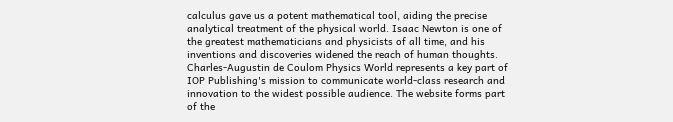calculus gave us a potent mathematical tool, aiding the precise analytical treatment of the physical world. Isaac Newton is one of the greatest mathematicians and physicists of all time, and his inventions and discoveries widened the reach of human thoughts. Charles-Augustin de Coulom Physics World represents a key part of IOP Publishing's mission to communicate world-class research and innovation to the widest possible audience. The website forms part of the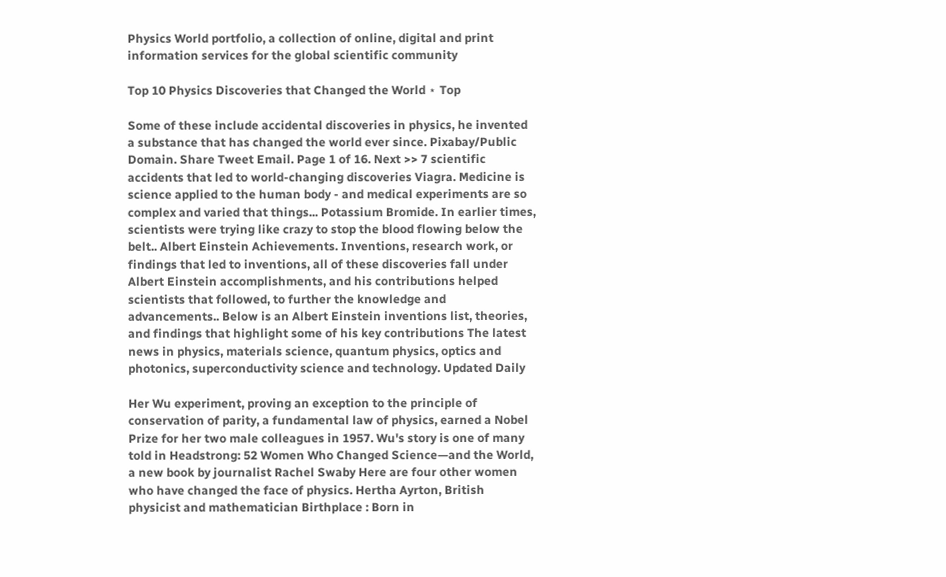Physics World portfolio, a collection of online, digital and print information services for the global scientific community

Top 10 Physics Discoveries that Changed the World ⋆ Top

Some of these include accidental discoveries in physics, he invented a substance that has changed the world ever since. Pixabay/Public Domain. Share Tweet Email. Page 1 of 16. Next >> 7 scientific accidents that led to world-changing discoveries Viagra. Medicine is science applied to the human body - and medical experiments are so complex and varied that things... Potassium Bromide. In earlier times, scientists were trying like crazy to stop the blood flowing below the belt.. Albert Einstein Achievements. Inventions, research work, or findings that led to inventions, all of these discoveries fall under Albert Einstein accomplishments, and his contributions helped scientists that followed, to further the knowledge and advancements.. Below is an Albert Einstein inventions list, theories, and findings that highlight some of his key contributions The latest news in physics, materials science, quantum physics, optics and photonics, superconductivity science and technology. Updated Daily

Her Wu experiment, proving an exception to the principle of conservation of parity, a fundamental law of physics, earned a Nobel Prize for her two male colleagues in 1957. Wu's story is one of many told in Headstrong: 52 Women Who Changed Science—and the World, a new book by journalist Rachel Swaby Here are four other women who have changed the face of physics. Hertha Ayrton, British physicist and mathematician Birthplace : Born in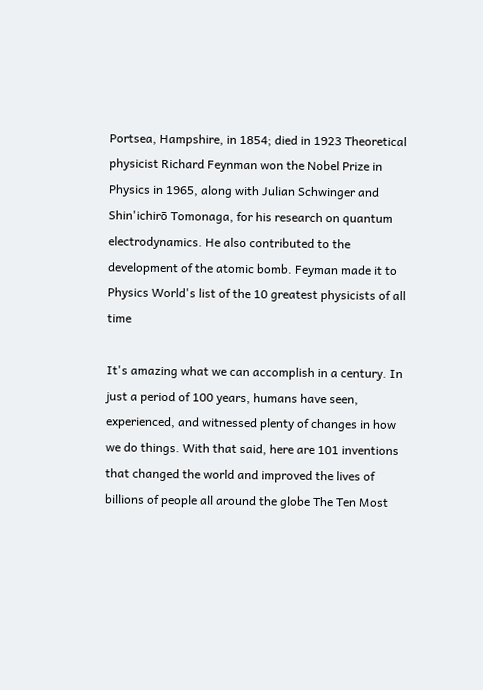Portsea, Hampshire, in 1854; died in 1923 Theoretical physicist Richard Feynman won the Nobel Prize in Physics in 1965, along with Julian Schwinger and Shin'ichirō Tomonaga, for his research on quantum electrodynamics. He also contributed to the development of the atomic bomb. Feyman made it to Physics World's list of the 10 greatest physicists of all time

It's amazing what we can accomplish in a century. In just a period of 100 years, humans have seen, experienced, and witnessed plenty of changes in how we do things. With that said, here are 101 inventions that changed the world and improved the lives of billions of people all around the globe The Ten Most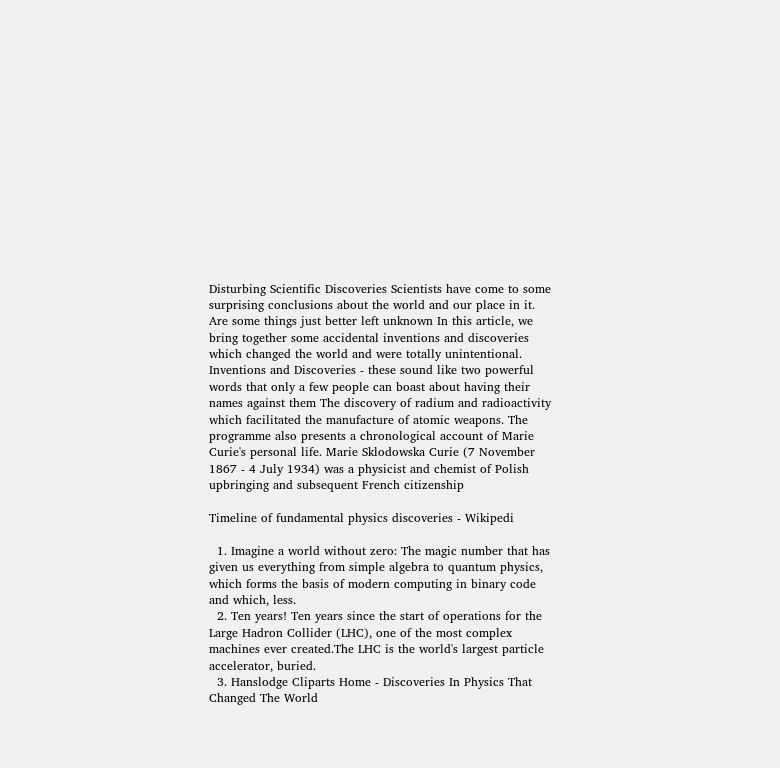Disturbing Scientific Discoveries Scientists have come to some surprising conclusions about the world and our place in it. Are some things just better left unknown In this article, we bring together some accidental inventions and discoveries which changed the world and were totally unintentional. Inventions and Discoveries - these sound like two powerful words that only a few people can boast about having their names against them The discovery of radium and radioactivity which facilitated the manufacture of atomic weapons. The programme also presents a chronological account of Marie Curie's personal life. Marie Sklodowska Curie (7 November 1867 - 4 July 1934) was a physicist and chemist of Polish upbringing and subsequent French citizenship

Timeline of fundamental physics discoveries - Wikipedi

  1. Imagine a world without zero: The magic number that has given us everything from simple algebra to quantum physics, which forms the basis of modern computing in binary code and which, less.
  2. Ten years! Ten years since the start of operations for the Large Hadron Collider (LHC), one of the most complex machines ever created.The LHC is the world's largest particle accelerator, buried.
  3. Hanslodge Cliparts Home - Discoveries In Physics That Changed The World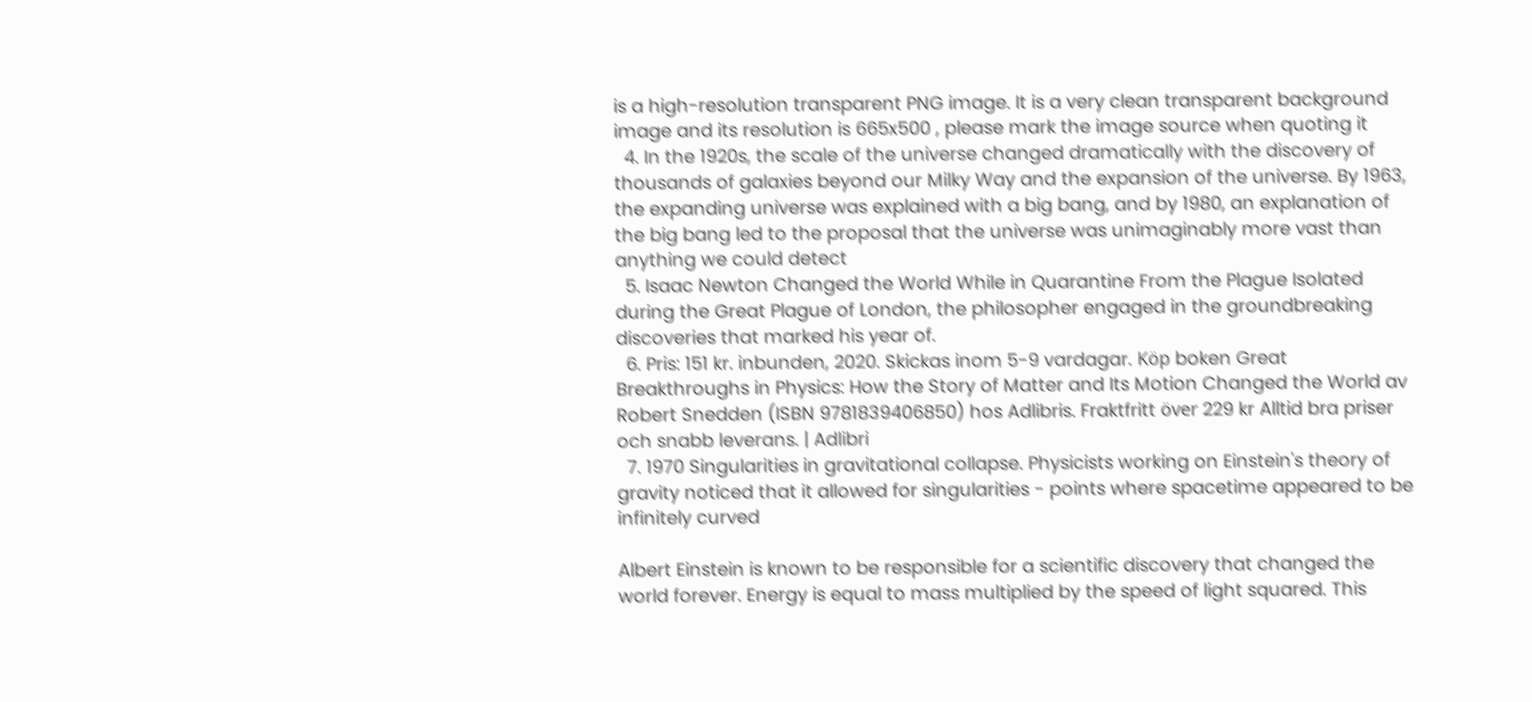is a high-resolution transparent PNG image. It is a very clean transparent background image and its resolution is 665x500 , please mark the image source when quoting it
  4. In the 1920s, the scale of the universe changed dramatically with the discovery of thousands of galaxies beyond our Milky Way and the expansion of the universe. By 1963, the expanding universe was explained with a big bang, and by 1980, an explanation of the big bang led to the proposal that the universe was unimaginably more vast than anything we could detect
  5. Isaac Newton Changed the World While in Quarantine From the Plague Isolated during the Great Plague of London, the philosopher engaged in the groundbreaking discoveries that marked his year of.
  6. Pris: 151 kr. inbunden, 2020. Skickas inom 5-9 vardagar. Köp boken Great Breakthroughs in Physics: How the Story of Matter and Its Motion Changed the World av Robert Snedden (ISBN 9781839406850) hos Adlibris. Fraktfritt över 229 kr Alltid bra priser och snabb leverans. | Adlibri
  7. 1970 Singularities in gravitational collapse. Physicists working on Einstein's theory of gravity noticed that it allowed for singularities - points where spacetime appeared to be infinitely curved

Albert Einstein is known to be responsible for a scientific discovery that changed the world forever. Energy is equal to mass multiplied by the speed of light squared. This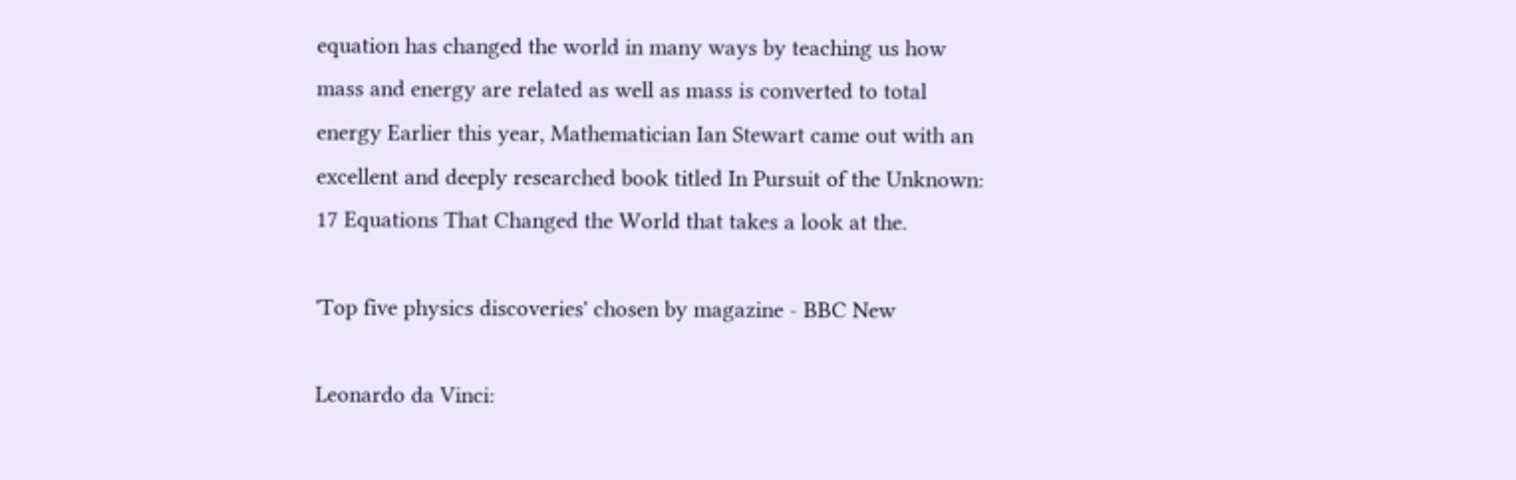equation has changed the world in many ways by teaching us how mass and energy are related as well as mass is converted to total energy Earlier this year, Mathematician Ian Stewart came out with an excellent and deeply researched book titled In Pursuit of the Unknown: 17 Equations That Changed the World that takes a look at the.

'Top five physics discoveries' chosen by magazine - BBC New

Leonardo da Vinci: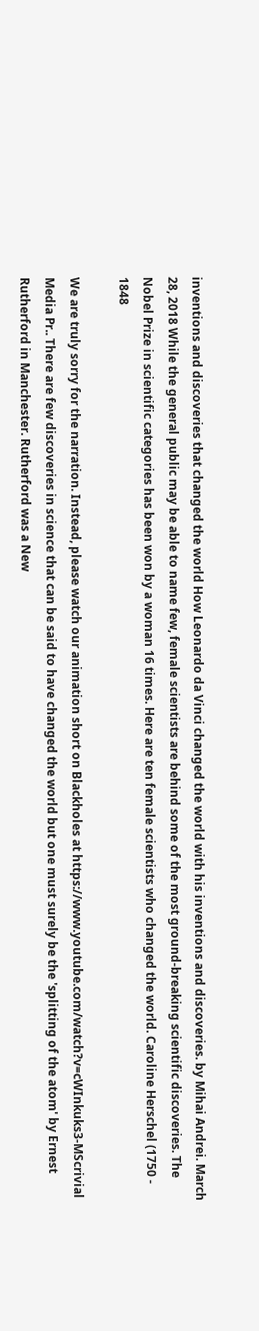inventions and discoveries that changed the world How Leonardo da Vinci changed the world with his inventions and discoveries. by Mihai Andrei. March 28, 2018 While the general public may be able to name few, female scientists are behind some of the most ground-breaking scientific discoveries. The Nobel Prize in scientific categories has been won by a woman 16 times. Here are ten female scientists who changed the world. Caroline Herschel (1750 - 1848

We are truly sorry for the narration. Instead, please watch our animation short on Blackholes at https://www.youtube.com/watch?v=cWInkuks3-MScrivial Media Pr.. There are few discoveries in science that can be said to have changed the world but one must surely be the 'splitting of the atom' by Ernest Rutherford in Manchester. Rutherford was a New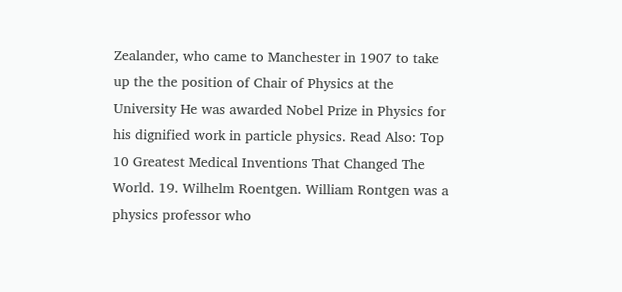Zealander, who came to Manchester in 1907 to take up the the position of Chair of Physics at the University He was awarded Nobel Prize in Physics for his dignified work in particle physics. Read Also: Top 10 Greatest Medical Inventions That Changed The World. 19. Wilhelm Roentgen. William Rontgen was a physics professor who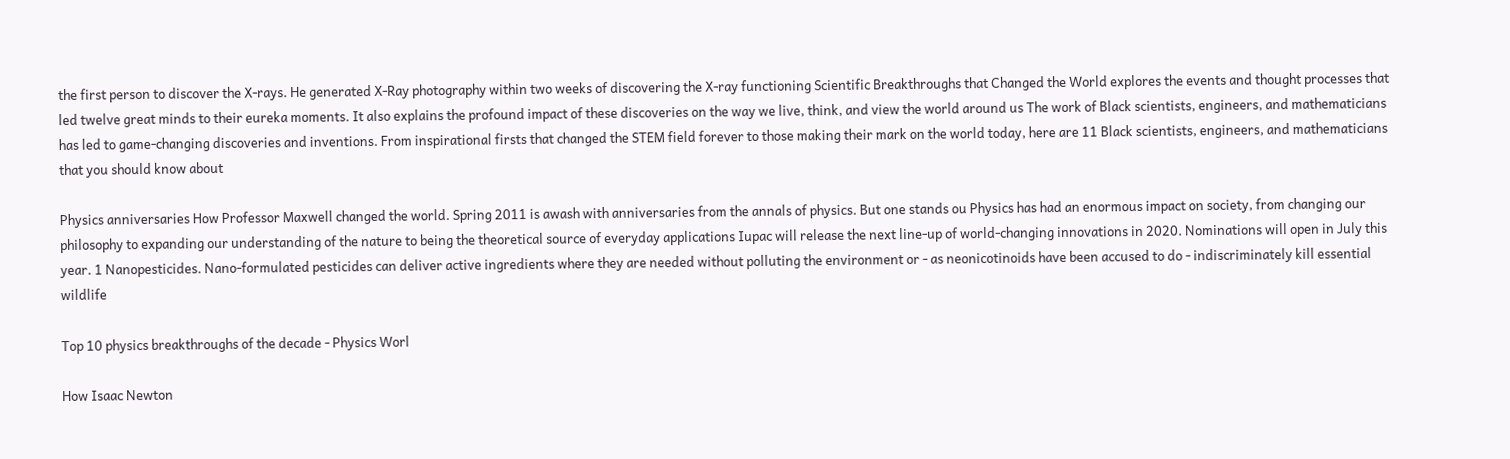the first person to discover the X-rays. He generated X-Ray photography within two weeks of discovering the X-ray functioning Scientific Breakthroughs that Changed the World explores the events and thought processes that led twelve great minds to their eureka moments. It also explains the profound impact of these discoveries on the way we live, think, and view the world around us The work of Black scientists, engineers, and mathematicians has led to game-changing discoveries and inventions. From inspirational firsts that changed the STEM field forever to those making their mark on the world today, here are 11 Black scientists, engineers, and mathematicians that you should know about

Physics anniversaries How Professor Maxwell changed the world. Spring 2011 is awash with anniversaries from the annals of physics. But one stands ou Physics has had an enormous impact on society, from changing our philosophy to expanding our understanding of the nature to being the theoretical source of everyday applications Iupac will release the next line-up of world-changing innovations in 2020. Nominations will open in July this year. 1 Nanopesticides. Nano-formulated pesticides can deliver active ingredients where they are needed without polluting the environment or - as neonicotinoids have been accused to do - indiscriminately kill essential wildlife

Top 10 physics breakthroughs of the decade - Physics Worl

How Isaac Newton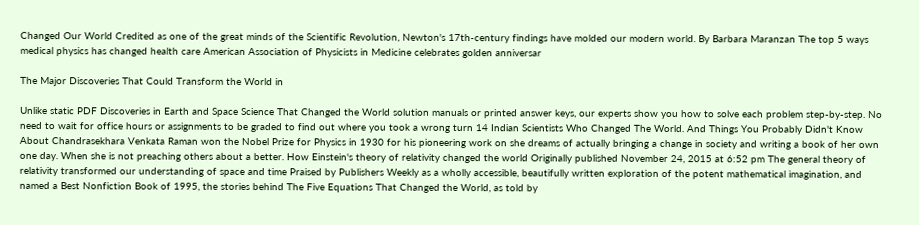Changed Our World Credited as one of the great minds of the Scientific Revolution, Newton's 17th-century findings have molded our modern world. By Barbara Maranzan The top 5 ways medical physics has changed health care American Association of Physicists in Medicine celebrates golden anniversar

The Major Discoveries That Could Transform the World in

Unlike static PDF Discoveries in Earth and Space Science That Changed the World solution manuals or printed answer keys, our experts show you how to solve each problem step-by-step. No need to wait for office hours or assignments to be graded to find out where you took a wrong turn 14 Indian Scientists Who Changed The World. And Things You Probably Didn't Know About Chandrasekhara Venkata Raman won the Nobel Prize for Physics in 1930 for his pioneering work on she dreams of actually bringing a change in society and writing a book of her own one day. When she is not preaching others about a better. How Einstein's theory of relativity changed the world Originally published November 24, 2015 at 6:52 pm The general theory of relativity transformed our understanding of space and time Praised by Publishers Weekly as a wholly accessible, beautifully written exploration of the potent mathematical imagination, and named a Best Nonfiction Book of 1995, the stories behind The Five Equations That Changed the World, as told by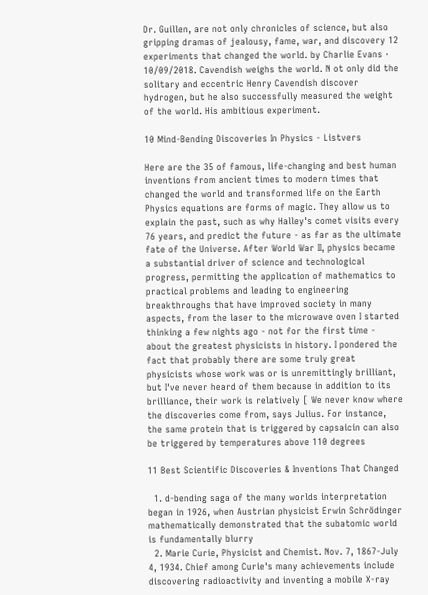Dr. Guillen, are not only chronicles of science, but also gripping dramas of jealousy, fame, war, and discovery 12 experiments that changed the world. by Charlie Evans · 10/09/2018. Cavendish weighs the world. N ot only did the solitary and eccentric Henry Cavendish discover hydrogen, but he also successfully measured the weight of the world. His ambitious experiment.

10 Mind-Bending Discoveries In Physics - Listvers

Here are the 35 of famous, life-changing and best human inventions from ancient times to modern times that changed the world and transformed life on the Earth Physics equations are forms of magic. They allow us to explain the past, such as why Halley's comet visits every 76 years, and predict the future - as far as the ultimate fate of the Universe. After World War II, physics became a substantial driver of science and technological progress, permitting the application of mathematics to practical problems and leading to engineering breakthroughs that have improved society in many aspects, from the laser to the microwave oven I started thinking a few nights ago - not for the first time - about the greatest physicists in history. I pondered the fact that probably there are some truly great physicists whose work was or is unremittingly brilliant, but I've never heard of them because in addition to its brilliance, their work is relatively [ We never know where the discoveries come from, says Julius. For instance, the same protein that is triggered by capsaicin can also be triggered by temperatures above 110 degrees

11 Best Scientific Discoveries & Inventions That Changed

  1. d-bending saga of the many worlds interpretation began in 1926, when Austrian physicist Erwin Schrödinger mathematically demonstrated that the subatomic world is fundamentally blurry
  2. Marie Curie, Physicist and Chemist. Nov. 7, 1867-July 4, 1934. Chief among Curie's many achievements include discovering radioactivity and inventing a mobile X-ray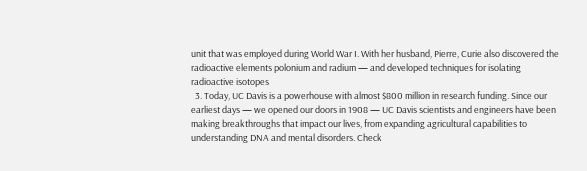unit that was employed during World War I. With her husband, Pierre, Curie also discovered the radioactive elements polonium and radium — and developed techniques for isolating radioactive isotopes
  3. Today, UC Davis is a powerhouse with almost $800 million in research funding. Since our earliest days — we opened our doors in 1908 — UC Davis scientists and engineers have been making breakthroughs that impact our lives, from expanding agricultural capabilities to understanding DNA and mental disorders. Check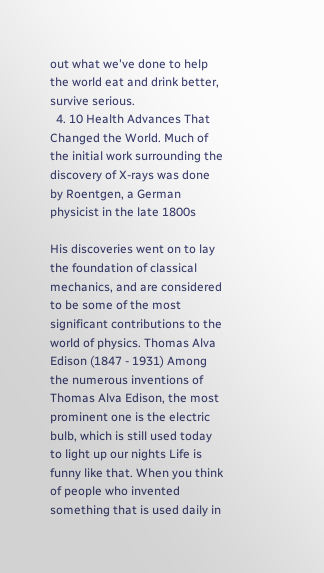out what we've done to help the world eat and drink better, survive serious.
  4. 10 Health Advances That Changed the World. Much of the initial work surrounding the discovery of X-rays was done by Roentgen, a German physicist in the late 1800s

His discoveries went on to lay the foundation of classical mechanics, and are considered to be some of the most significant contributions to the world of physics. Thomas Alva Edison (1847 - 1931) Among the numerous inventions of Thomas Alva Edison, the most prominent one is the electric bulb, which is still used today to light up our nights Life is funny like that. When you think of people who invented something that is used daily in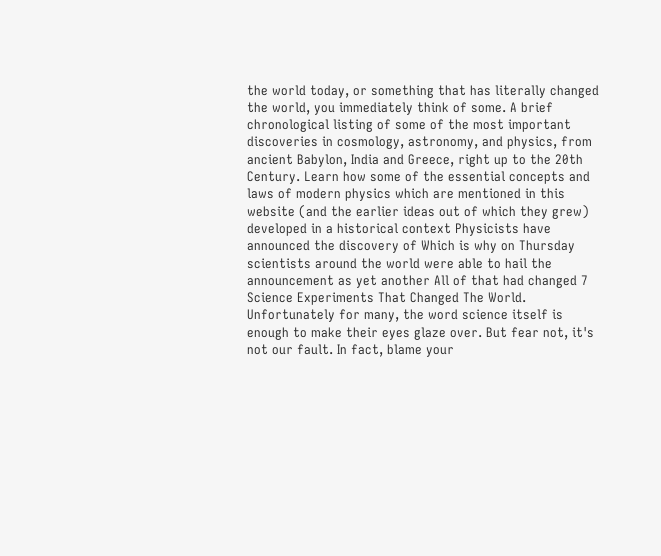the world today, or something that has literally changed the world, you immediately think of some. A brief chronological listing of some of the most important discoveries in cosmology, astronomy, and physics, from ancient Babylon, India and Greece, right up to the 20th Century. Learn how some of the essential concepts and laws of modern physics which are mentioned in this website (and the earlier ideas out of which they grew) developed in a historical context Physicists have announced the discovery of Which is why on Thursday scientists around the world were able to hail the announcement as yet another All of that had changed 7 Science Experiments That Changed The World. Unfortunately for many, the word science itself is enough to make their eyes glaze over. But fear not, it's not our fault. In fact, blame your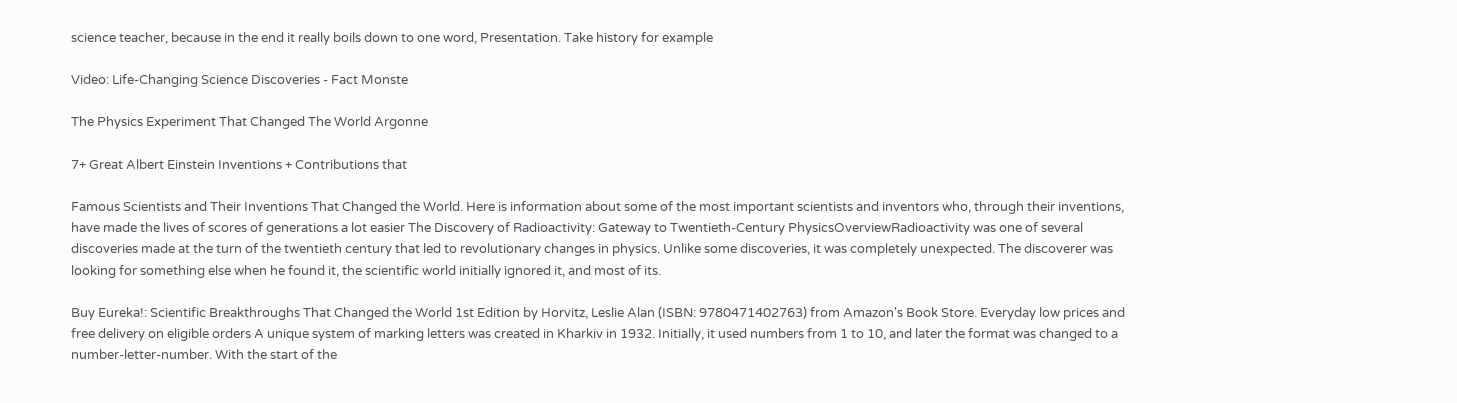science teacher, because in the end it really boils down to one word, Presentation. Take history for example

Video: Life-Changing Science Discoveries - Fact Monste

The Physics Experiment That Changed The World Argonne

7+ Great Albert Einstein Inventions + Contributions that

Famous Scientists and Their Inventions That Changed the World. Here is information about some of the most important scientists and inventors who, through their inventions, have made the lives of scores of generations a lot easier The Discovery of Radioactivity: Gateway to Twentieth-Century PhysicsOverviewRadioactivity was one of several discoveries made at the turn of the twentieth century that led to revolutionary changes in physics. Unlike some discoveries, it was completely unexpected. The discoverer was looking for something else when he found it, the scientific world initially ignored it, and most of its.

Buy Eureka!: Scientific Breakthroughs That Changed the World 1st Edition by Horvitz, Leslie Alan (ISBN: 9780471402763) from Amazon's Book Store. Everyday low prices and free delivery on eligible orders A unique system of marking letters was created in Kharkiv in 1932. Initially, it used numbers from 1 to 10, and later the format was changed to a number-letter-number. With the start of the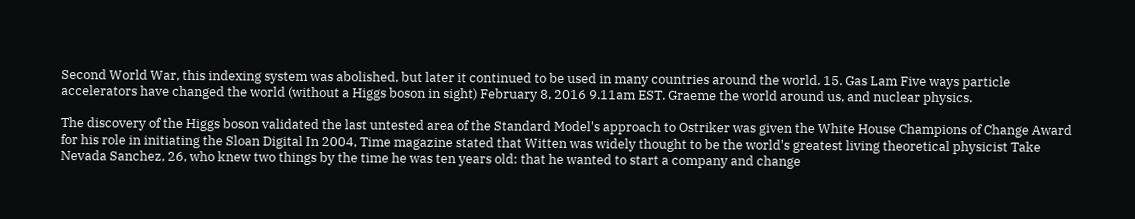Second World War, this indexing system was abolished, but later it continued to be used in many countries around the world. 15. Gas Lam Five ways particle accelerators have changed the world (without a Higgs boson in sight) February 8, 2016 9.11am EST. Graeme the world around us, and nuclear physics.

The discovery of the Higgs boson validated the last untested area of the Standard Model's approach to Ostriker was given the White House Champions of Change Award for his role in initiating the Sloan Digital In 2004, Time magazine stated that Witten was widely thought to be the world's greatest living theoretical physicist Take Nevada Sanchez, 26, who knew two things by the time he was ten years old: that he wanted to start a company and change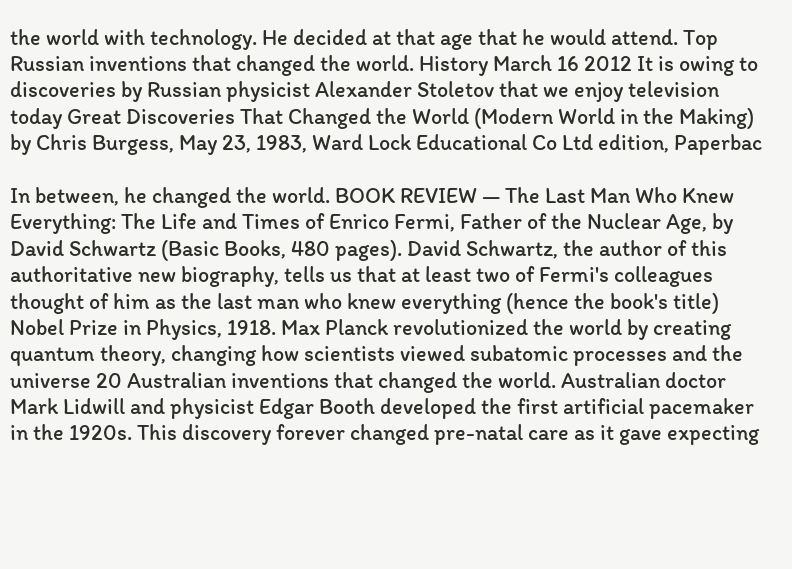the world with technology. He decided at that age that he would attend. Top Russian inventions that changed the world. History March 16 2012 It is owing to discoveries by Russian physicist Alexander Stoletov that we enjoy television today Great Discoveries That Changed the World (Modern World in the Making) by Chris Burgess, May 23, 1983, Ward Lock Educational Co Ltd edition, Paperbac

In between, he changed the world. BOOK REVIEW — The Last Man Who Knew Everything: The Life and Times of Enrico Fermi, Father of the Nuclear Age, by David Schwartz (Basic Books, 480 pages). David Schwartz, the author of this authoritative new biography, tells us that at least two of Fermi's colleagues thought of him as the last man who knew everything (hence the book's title) Nobel Prize in Physics, 1918. Max Planck revolutionized the world by creating quantum theory, changing how scientists viewed subatomic processes and the universe 20 Australian inventions that changed the world. Australian doctor Mark Lidwill and physicist Edgar Booth developed the first artificial pacemaker in the 1920s. This discovery forever changed pre-natal care as it gave expecting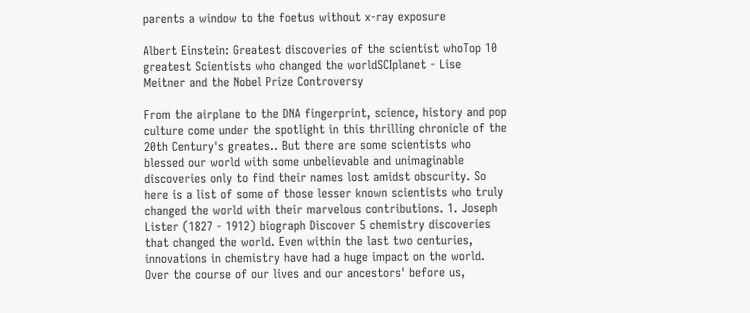parents a window to the foetus without x-ray exposure

Albert Einstein: Greatest discoveries of the scientist whoTop 10 greatest Scientists who changed the worldSCIplanet - Lise Meitner and the Nobel Prize Controversy

From the airplane to the DNA fingerprint, science, history and pop culture come under the spotlight in this thrilling chronicle of the 20th Century's greates.. But there are some scientists who blessed our world with some unbelievable and unimaginable discoveries only to find their names lost amidst obscurity. So here is a list of some of those lesser known scientists who truly changed the world with their marvelous contributions. 1. Joseph Lister (1827 - 1912) biograph Discover 5 chemistry discoveries that changed the world. Even within the last two centuries, innovations in chemistry have had a huge impact on the world. Over the course of our lives and our ancestors' before us,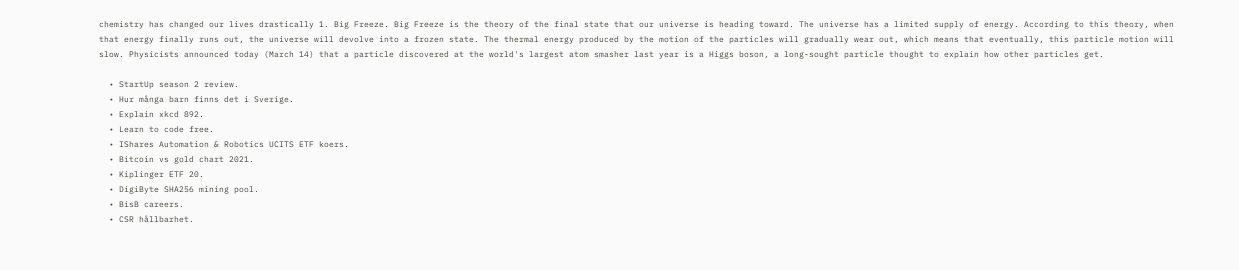chemistry has changed our lives drastically 1. Big Freeze. Big Freeze is the theory of the final state that our universe is heading toward. The universe has a limited supply of energy. According to this theory, when that energy finally runs out, the universe will devolve into a frozen state. The thermal energy produced by the motion of the particles will gradually wear out, which means that eventually, this particle motion will slow. Physicists announced today (March 14) that a particle discovered at the world's largest atom smasher last year is a Higgs boson, a long-sought particle thought to explain how other particles get.

  • StartUp season 2 review.
  • Hur många barn finns det i Sverige.
  • Explain xkcd 892.
  • Learn to code free.
  • IShares Automation & Robotics UCITS ETF koers.
  • Bitcoin vs gold chart 2021.
  • Kiplinger ETF 20.
  • DigiByte SHA256 mining pool.
  • BisB careers.
  • CSR hållbarhet.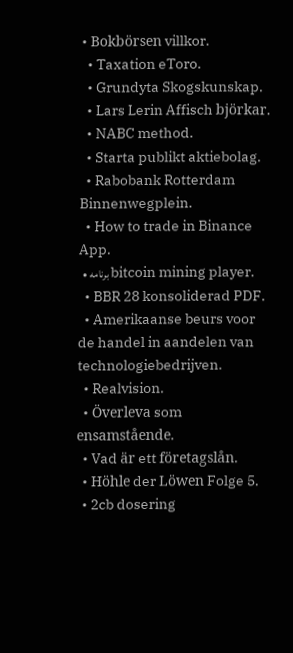• Bokbörsen villkor.
  • Taxation eToro.
  • Grundyta Skogskunskap.
  • Lars Lerin Affisch björkar.
  • NABC method.
  • Starta publikt aktiebolag.
  • Rabobank Rotterdam Binnenwegplein.
  • How to trade in Binance App.
  • برنامه bitcoin mining player.
  • BBR 28 konsoliderad PDF.
  • Amerikaanse beurs voor de handel in aandelen van technologiebedrijven.
  • Realvision.
  • Överleva som ensamstående.
  • Vad är ett företagslån.
  • Höhle der Löwen Folge 5.
  • 2cb dosering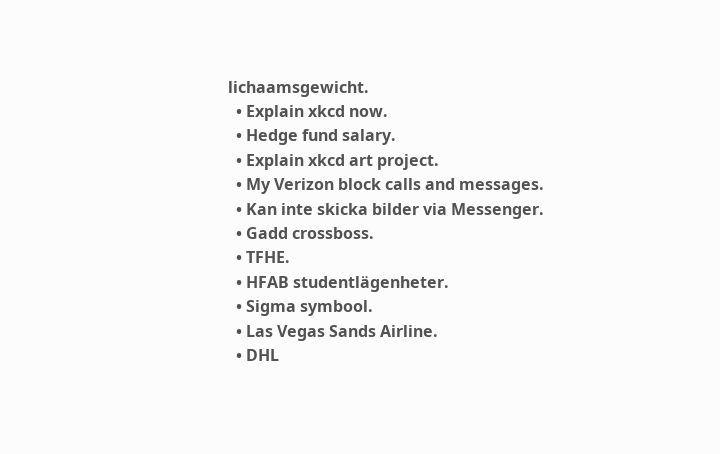lichaamsgewicht.
  • Explain xkcd now.
  • Hedge fund salary.
  • Explain xkcd art project.
  • My Verizon block calls and messages.
  • Kan inte skicka bilder via Messenger.
  • Gadd crossboss.
  • TFHE.
  • HFAB studentlägenheter.
  • Sigma symbool.
  • Las Vegas Sands Airline.
  • DHL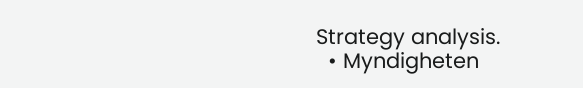Strategy analysis.
  • Myndigheten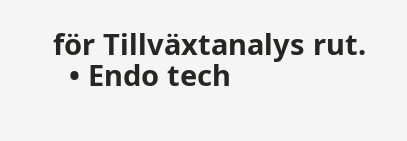för Tillväxtanalys rut.
  • Endo tech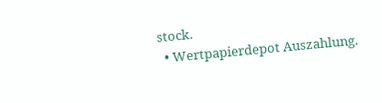stock.
  • Wertpapierdepot Auszahlung.